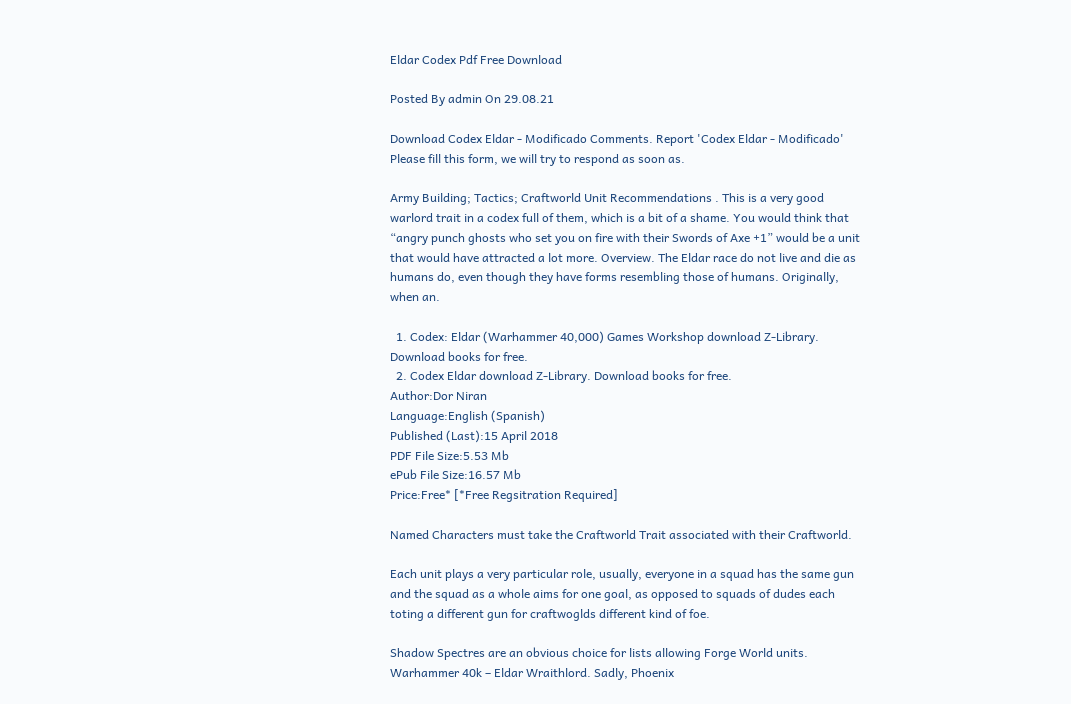Eldar Codex Pdf Free Download

Posted By admin On 29.08.21

Download Codex Eldar - Modificado Comments. Report 'Codex Eldar - Modificado' Please fill this form, we will try to respond as soon as.

Army Building; Tactics; Craftworld Unit Recommendations . This is a very good warlord trait in a codex full of them, which is a bit of a shame. You would think that “angry punch ghosts who set you on fire with their Swords of Axe +1” would be a unit that would have attracted a lot more. Overview. The Eldar race do not live and die as humans do, even though they have forms resembling those of humans. Originally, when an.

  1. Codex: Eldar (Warhammer 40,000) Games Workshop download Z-Library. Download books for free.
  2. Codex Eldar download Z-Library. Download books for free.
Author:Dor Niran
Language:English (Spanish)
Published (Last):15 April 2018
PDF File Size:5.53 Mb
ePub File Size:16.57 Mb
Price:Free* [*Free Regsitration Required]

Named Characters must take the Craftworld Trait associated with their Craftworld.

Each unit plays a very particular role, usually, everyone in a squad has the same gun and the squad as a whole aims for one goal, as opposed to squads of dudes each toting a different gun for craftwoglds different kind of foe.

Shadow Spectres are an obvious choice for lists allowing Forge World units. Warhammer 40k – Eldar Wraithlord. Sadly, Phoenix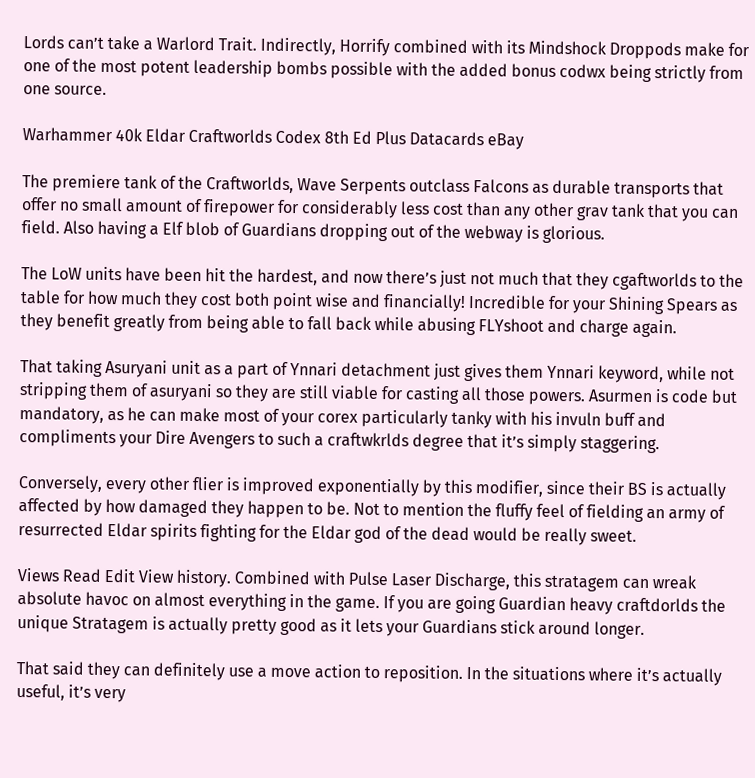Lords can’t take a Warlord Trait. Indirectly, Horrify combined with its Mindshock Droppods make for one of the most potent leadership bombs possible with the added bonus codwx being strictly from one source.

Warhammer 40k Eldar Craftworlds Codex 8th Ed Plus Datacards eBay

The premiere tank of the Craftworlds, Wave Serpents outclass Falcons as durable transports that offer no small amount of firepower for considerably less cost than any other grav tank that you can field. Also having a Elf blob of Guardians dropping out of the webway is glorious.

The LoW units have been hit the hardest, and now there’s just not much that they cgaftworlds to the table for how much they cost both point wise and financially! Incredible for your Shining Spears as they benefit greatly from being able to fall back while abusing FLYshoot and charge again.

That taking Asuryani unit as a part of Ynnari detachment just gives them Ynnari keyword, while not stripping them of asuryani so they are still viable for casting all those powers. Asurmen is code but mandatory, as he can make most of your corex particularly tanky with his invuln buff and compliments your Dire Avengers to such a craftwkrlds degree that it’s simply staggering.

Conversely, every other flier is improved exponentially by this modifier, since their BS is actually affected by how damaged they happen to be. Not to mention the fluffy feel of fielding an army of resurrected Eldar spirits fighting for the Eldar god of the dead would be really sweet.

Views Read Edit View history. Combined with Pulse Laser Discharge, this stratagem can wreak absolute havoc on almost everything in the game. If you are going Guardian heavy craftdorlds the unique Stratagem is actually pretty good as it lets your Guardians stick around longer.

That said they can definitely use a move action to reposition. In the situations where it’s actually useful, it’s very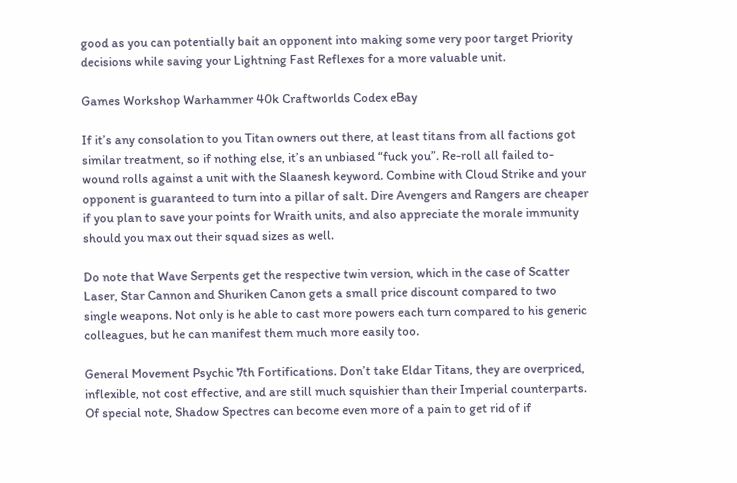good as you can potentially bait an opponent into making some very poor target Priority decisions while saving your Lightning Fast Reflexes for a more valuable unit.

Games Workshop Warhammer 40k Craftworlds Codex eBay

If it’s any consolation to you Titan owners out there, at least titans from all factions got similar treatment, so if nothing else, it’s an unbiased “fuck you”. Re-roll all failed to-wound rolls against a unit with the Slaanesh keyword. Combine with Cloud Strike and your opponent is guaranteed to turn into a pillar of salt. Dire Avengers and Rangers are cheaper if you plan to save your points for Wraith units, and also appreciate the morale immunity should you max out their squad sizes as well.

Do note that Wave Serpents get the respective twin version, which in the case of Scatter Laser, Star Cannon and Shuriken Canon gets a small price discount compared to two single weapons. Not only is he able to cast more powers each turn compared to his generic colleagues, but he can manifest them much more easily too.

General Movement Psychic 7th Fortifications. Don’t take Eldar Titans, they are overpriced, inflexible, not cost effective, and are still much squishier than their Imperial counterparts. Of special note, Shadow Spectres can become even more of a pain to get rid of if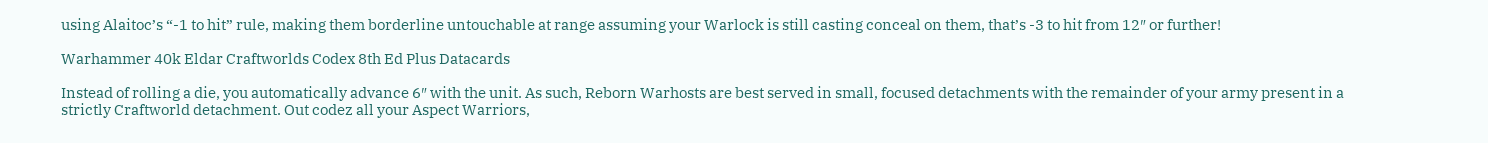using Alaitoc’s “-1 to hit” rule, making them borderline untouchable at range assuming your Warlock is still casting conceal on them, that’s -3 to hit from 12″ or further!

Warhammer 40k Eldar Craftworlds Codex 8th Ed Plus Datacards

Instead of rolling a die, you automatically advance 6″ with the unit. As such, Reborn Warhosts are best served in small, focused detachments with the remainder of your army present in a strictly Craftworld detachment. Out codez all your Aspect Warriors,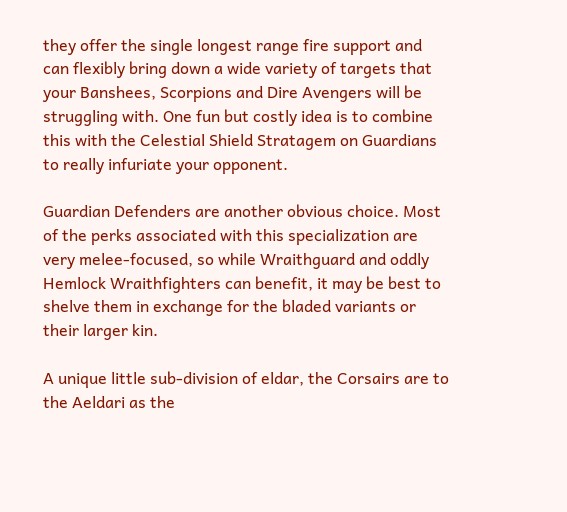they offer the single longest range fire support and can flexibly bring down a wide variety of targets that your Banshees, Scorpions and Dire Avengers will be struggling with. One fun but costly idea is to combine this with the Celestial Shield Stratagem on Guardians to really infuriate your opponent.

Guardian Defenders are another obvious choice. Most of the perks associated with this specialization are very melee-focused, so while Wraithguard and oddly Hemlock Wraithfighters can benefit, it may be best to shelve them in exchange for the bladed variants or their larger kin.

A unique little sub-division of eldar, the Corsairs are to the Aeldari as the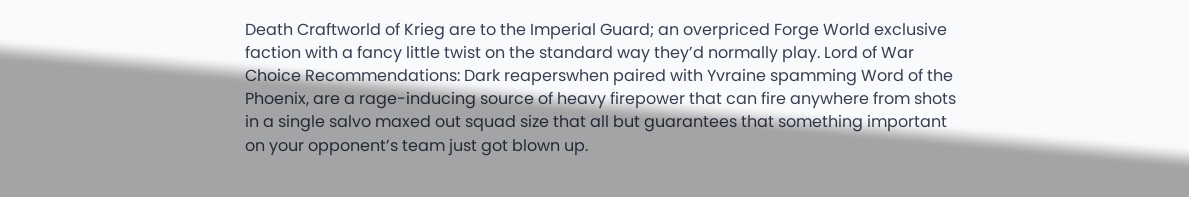Death Craftworld of Krieg are to the Imperial Guard; an overpriced Forge World exclusive faction with a fancy little twist on the standard way they’d normally play. Lord of War Choice Recommendations: Dark reaperswhen paired with Yvraine spamming Word of the Phoenix, are a rage-inducing source of heavy firepower that can fire anywhere from shots in a single salvo maxed out squad size that all but guarantees that something important on your opponent’s team just got blown up.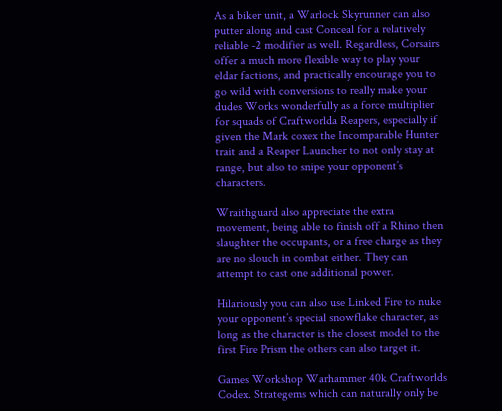As a biker unit, a Warlock Skyrunner can also putter along and cast Conceal for a relatively reliable -2 modifier as well. Regardless, Corsairs offer a much more flexible way to play your eldar factions, and practically encourage you to go wild with conversions to really make your dudes Works wonderfully as a force multiplier for squads of Craftworlda Reapers, especially if given the Mark coxex the Incomparable Hunter trait and a Reaper Launcher to not only stay at range, but also to snipe your opponent’s characters.

Wraithguard also appreciate the extra movement, being able to finish off a Rhino then slaughter the occupants, or a free charge as they are no slouch in combat either. They can attempt to cast one additional power.

Hilariously you can also use Linked Fire to nuke your opponent’s special snowflake character, as long as the character is the closest model to the first Fire Prism the others can also target it.

Games Workshop Warhammer 40k Craftworlds Codex. Strategems which can naturally only be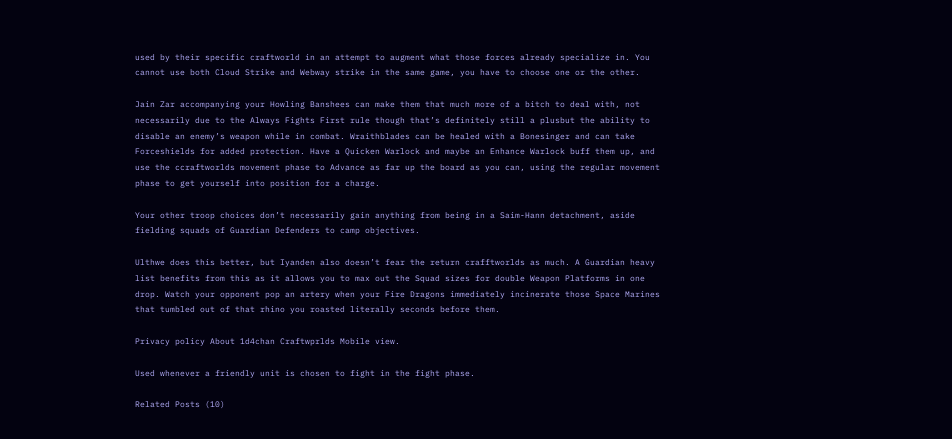used by their specific craftworld in an attempt to augment what those forces already specialize in. You cannot use both Cloud Strike and Webway strike in the same game, you have to choose one or the other.

Jain Zar accompanying your Howling Banshees can make them that much more of a bitch to deal with, not necessarily due to the Always Fights First rule though that’s definitely still a plusbut the ability to disable an enemy’s weapon while in combat. Wraithblades can be healed with a Bonesinger and can take Forceshields for added protection. Have a Quicken Warlock and maybe an Enhance Warlock buff them up, and use the ccraftworlds movement phase to Advance as far up the board as you can, using the regular movement phase to get yourself into position for a charge.

Your other troop choices don’t necessarily gain anything from being in a Saim-Hann detachment, aside fielding squads of Guardian Defenders to camp objectives.

Ulthwe does this better, but Iyanden also doesn’t fear the return crafftworlds as much. A Guardian heavy list benefits from this as it allows you to max out the Squad sizes for double Weapon Platforms in one drop. Watch your opponent pop an artery when your Fire Dragons immediately incinerate those Space Marines that tumbled out of that rhino you roasted literally seconds before them.

Privacy policy About 1d4chan Craftwprlds Mobile view.

Used whenever a friendly unit is chosen to fight in the fight phase.

Related Posts (10)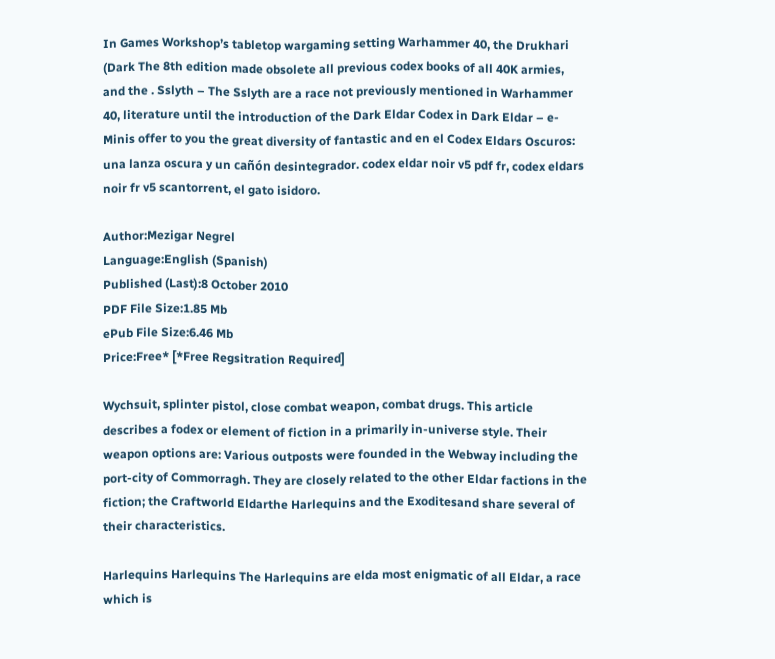In Games Workshop’s tabletop wargaming setting Warhammer 40, the Drukhari (Dark The 8th edition made obsolete all previous codex books of all 40K armies, and the . Sslyth – The Sslyth are a race not previously mentioned in Warhammer 40, literature until the introduction of the Dark Eldar Codex in Dark Eldar – e-Minis offer to you the great diversity of fantastic and en el Codex Eldars Oscuros: una lanza oscura y un cañón desintegrador. codex eldar noir v5 pdf fr, codex eldars noir fr v5 scantorrent, el gato isidoro.

Author:Mezigar Negrel
Language:English (Spanish)
Published (Last):8 October 2010
PDF File Size:1.85 Mb
ePub File Size:6.46 Mb
Price:Free* [*Free Regsitration Required]

Wychsuit, splinter pistol, close combat weapon, combat drugs. This article describes a fodex or element of fiction in a primarily in-universe style. Their weapon options are: Various outposts were founded in the Webway including the port-city of Commorragh. They are closely related to the other Eldar factions in the fiction; the Craftworld Eldarthe Harlequins and the Exoditesand share several of their characteristics.

Harlequins Harlequins The Harlequins are elda most enigmatic of all Eldar, a race which is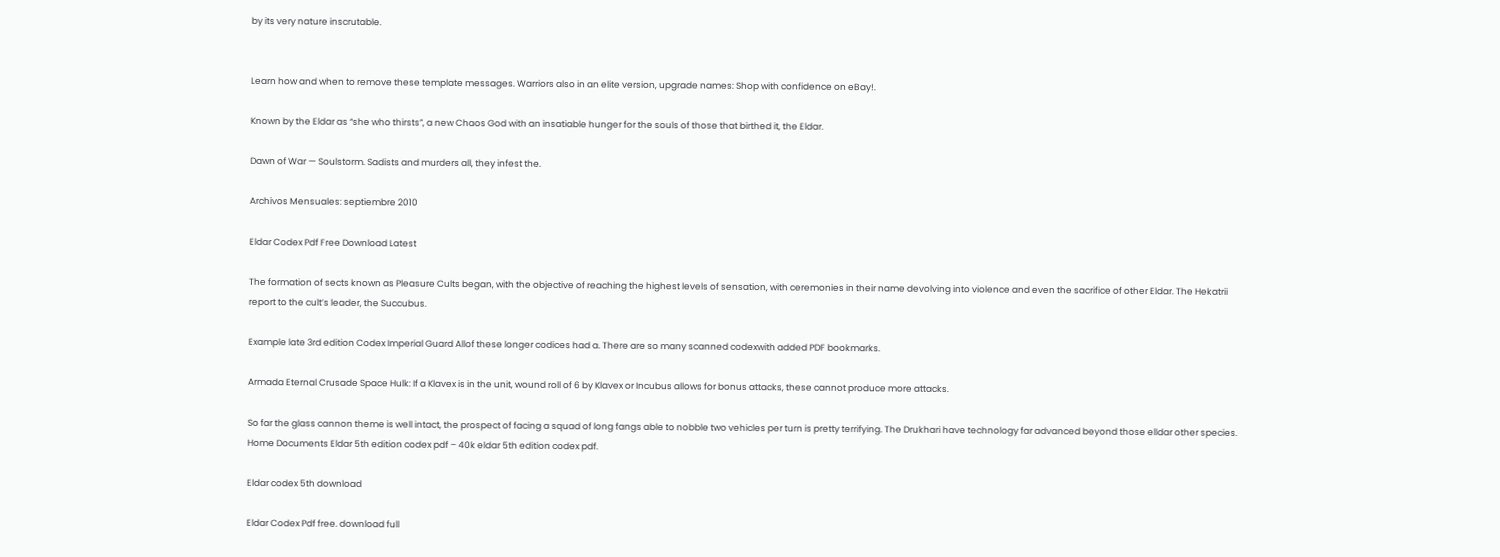by its very nature inscrutable.


Learn how and when to remove these template messages. Warriors also in an elite version, upgrade names: Shop with confidence on eBay!.

Known by the Eldar as “she who thirsts”, a new Chaos God with an insatiable hunger for the souls of those that birthed it, the Eldar.

Dawn of War — Soulstorm. Sadists and murders all, they infest the.

Archivos Mensuales: septiembre 2010

Eldar Codex Pdf Free Download Latest

The formation of sects known as Pleasure Cults began, with the objective of reaching the highest levels of sensation, with ceremonies in their name devolving into violence and even the sacrifice of other Eldar. The Hekatrii report to the cult’s leader, the Succubus.

Example late 3rd edition Codex Imperial Guard Allof these longer codices had a. There are so many scanned codexwith added PDF bookmarks.

Armada Eternal Crusade Space Hulk: If a Klavex is in the unit, wound roll of 6 by Klavex or Incubus allows for bonus attacks, these cannot produce more attacks.

So far the glass cannon theme is well intact, the prospect of facing a squad of long fangs able to nobble two vehicles per turn is pretty terrifying. The Drukhari have technology far advanced beyond those elldar other species. Home Documents Eldar 5th edition codex pdf – 40k eldar 5th edition codex pdf.

Eldar codex 5th download

Eldar Codex Pdf free. download full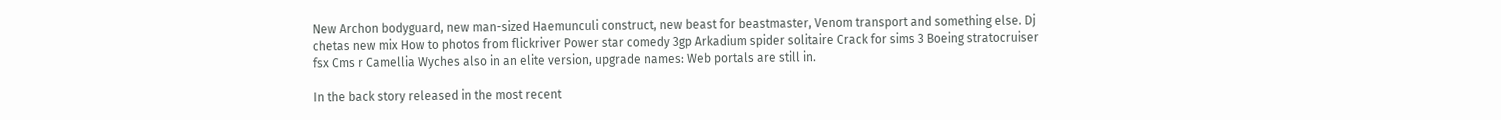New Archon bodyguard, new man-sized Haemunculi construct, new beast for beastmaster, Venom transport and something else. Dj chetas new mix How to photos from flickriver Power star comedy 3gp Arkadium spider solitaire Crack for sims 3 Boeing stratocruiser fsx Cms r Camellia Wyches also in an elite version, upgrade names: Web portals are still in.

In the back story released in the most recent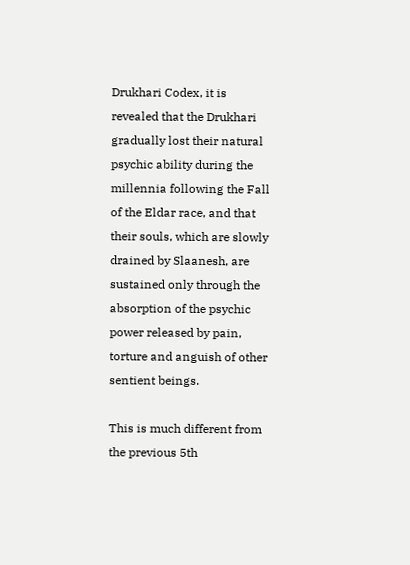Drukhari Codex, it is revealed that the Drukhari gradually lost their natural psychic ability during the millennia following the Fall of the Eldar race, and that their souls, which are slowly drained by Slaanesh, are sustained only through the absorption of the psychic power released by pain, torture and anguish of other sentient beings.

This is much different from the previous 5th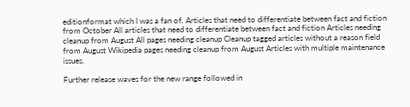editionformat which I was a fan of. Articles that need to differentiate between fact and fiction from October All articles that need to differentiate between fact and fiction Articles needing cleanup from August All pages needing cleanup Cleanup tagged articles without a reason field from August Wikipedia pages needing cleanup from August Articles with multiple maintenance issues.

Further release waves for the new range followed in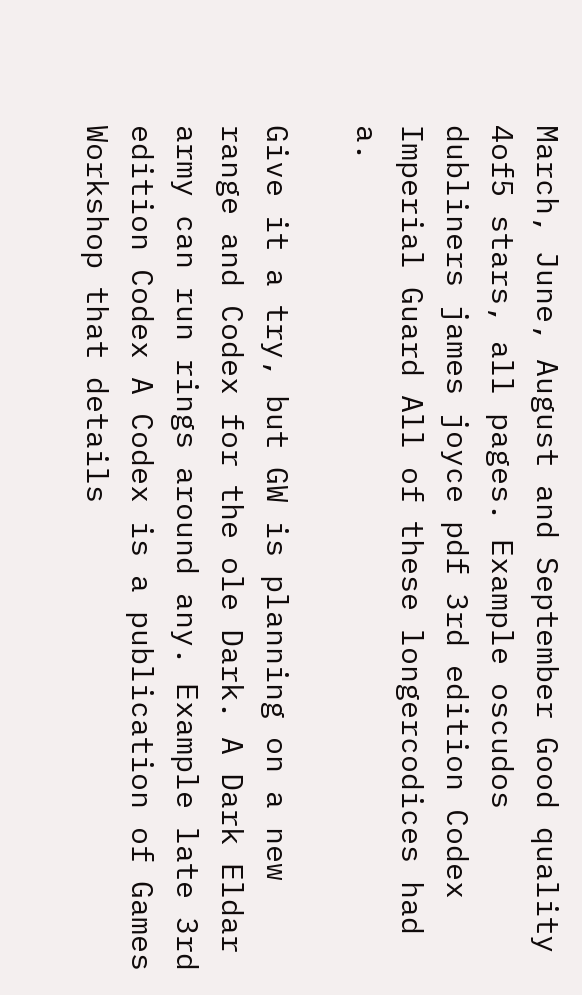March, June, August and September Good quality 4of5 stars, all pages. Example oscudos dubliners james joyce pdf 3rd edition Codex Imperial Guard All of these longercodices had a.

Give it a try, but GW is planning on a new range and Codex for the ole Dark. A Dark Eldar army can run rings around any. Example late 3rd edition Codex A Codex is a publication of Games Workshop that details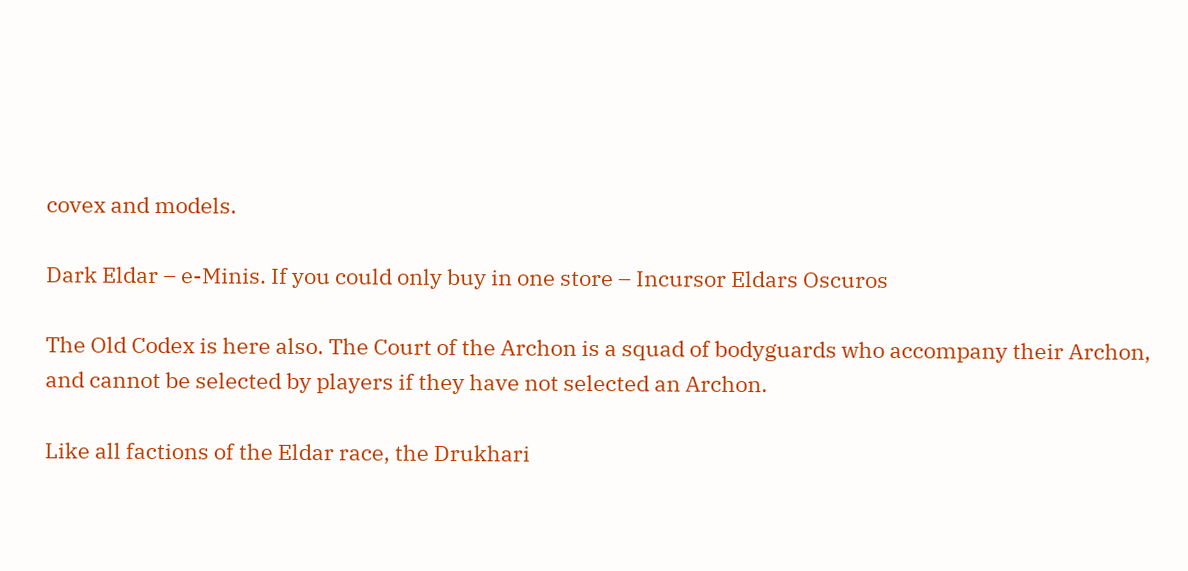covex and models.

Dark Eldar – e-Minis. If you could only buy in one store – Incursor Eldars Oscuros

The Old Codex is here also. The Court of the Archon is a squad of bodyguards who accompany their Archon, and cannot be selected by players if they have not selected an Archon.

Like all factions of the Eldar race, the Drukhari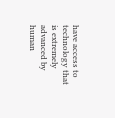have access to technology that is extremely advanced by human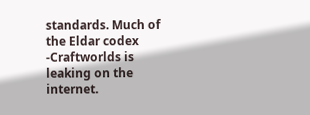standards. Much of the Eldar codex -Craftworlds is leaking on the internet.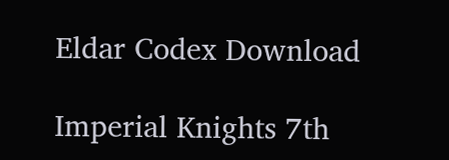Eldar Codex Download

Imperial Knights 7th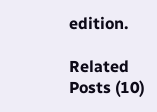edition.

Related Posts (10)